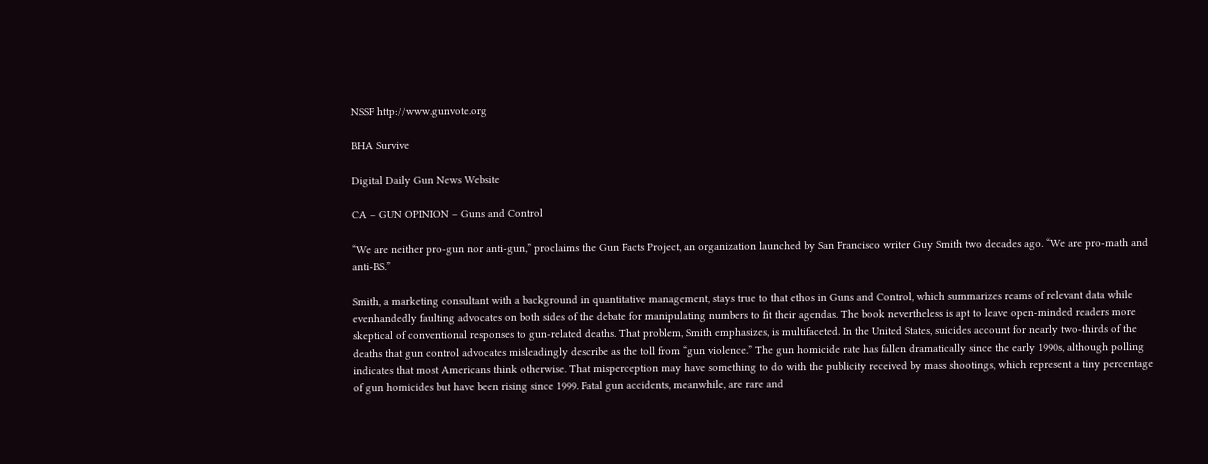NSSF http://www.gunvote.org

BHA Survive

Digital Daily Gun News Website

CA – GUN OPINION – Guns and Control

“We are neither pro-gun nor anti-gun,” proclaims the Gun Facts Project, an organization launched by San Francisco writer Guy Smith two decades ago. “We are pro-math and anti-BS.”

Smith, a marketing consultant with a background in quantitative management, stays true to that ethos in Guns and Control, which summarizes reams of relevant data while evenhandedly faulting advocates on both sides of the debate for manipulating numbers to fit their agendas. The book nevertheless is apt to leave open-minded readers more skeptical of conventional responses to gun-related deaths. That problem, Smith emphasizes, is multifaceted. In the United States, suicides account for nearly two-thirds of the deaths that gun control advocates misleadingly describe as the toll from “gun violence.” The gun homicide rate has fallen dramatically since the early 1990s, although polling indicates that most Americans think otherwise. That misperception may have something to do with the publicity received by mass shootings, which represent a tiny percentage of gun homicides but have been rising since 1999. Fatal gun accidents, meanwhile, are rare and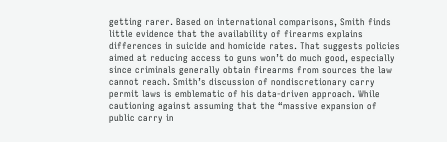getting rarer. Based on international comparisons, Smith finds little evidence that the availability of firearms explains differences in suicide and homicide rates. That suggests policies aimed at reducing access to guns won’t do much good, especially since criminals generally obtain firearms from sources the law cannot reach. Smith’s discussion of nondiscretionary carry permit laws is emblematic of his data-driven approach. While cautioning against assuming that the “massive expansion of public carry in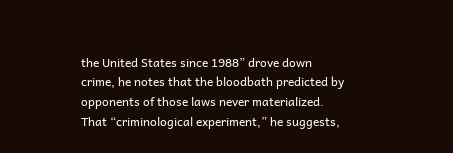the United States since 1988” drove down crime, he notes that the bloodbath predicted by opponents of those laws never materialized. That “criminological experiment,” he suggests,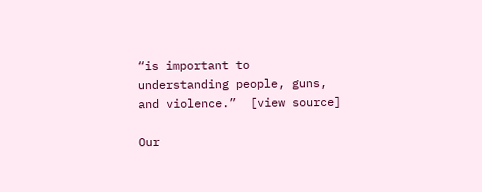“is important to understanding people, guns, and violence.”  [view source]

Our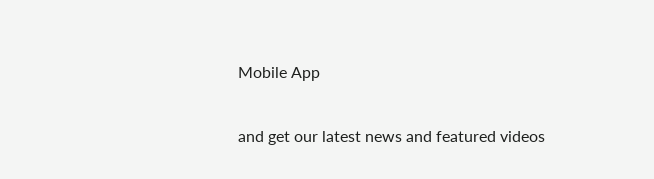Mobile App

and get our latest news and featured videos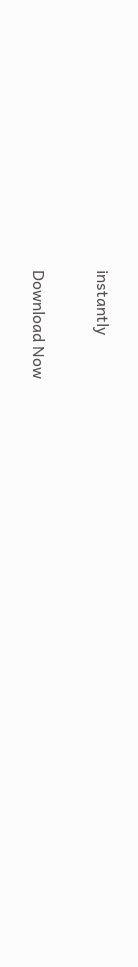instantly

Download Now